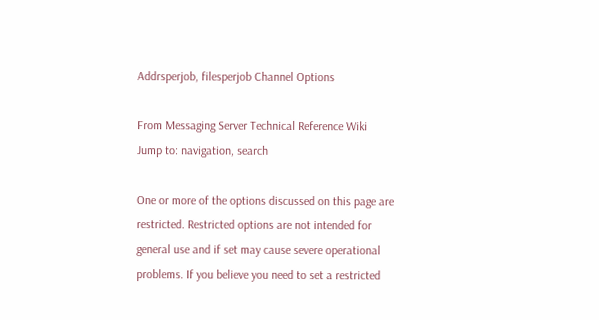Addrsperjob, filesperjob Channel Options

From Messaging Server Technical Reference Wiki
Jump to: navigation, search

One or more of the options discussed on this page are restricted. Restricted options are not intended for general use and if set may cause severe operational problems. If you believe you need to set a restricted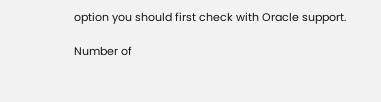option you should first check with Oracle support.

Number of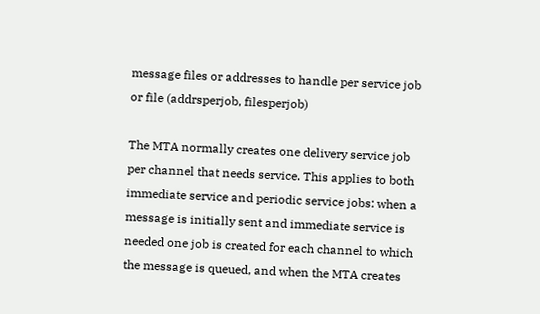message files or addresses to handle per service job or file (addrsperjob, filesperjob)

The MTA normally creates one delivery service job per channel that needs service. This applies to both immediate service and periodic service jobs: when a message is initially sent and immediate service is needed one job is created for each channel to which the message is queued, and when the MTA creates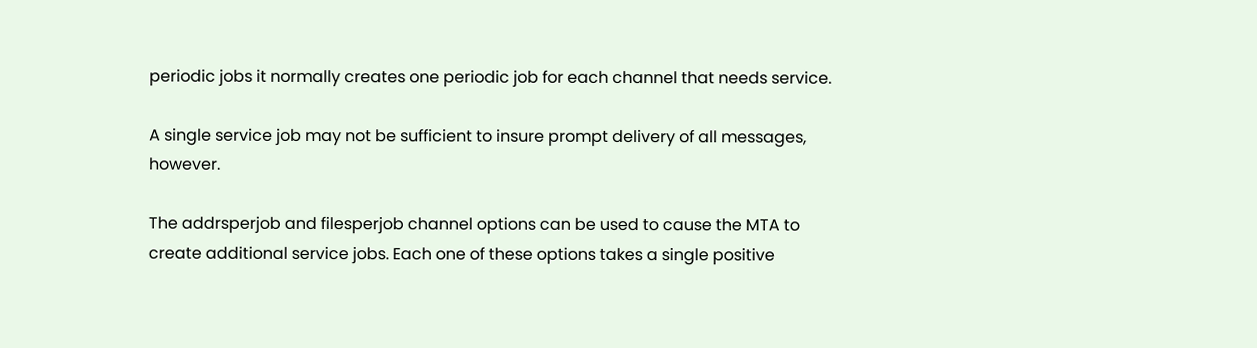periodic jobs it normally creates one periodic job for each channel that needs service.

A single service job may not be sufficient to insure prompt delivery of all messages, however.

The addrsperjob and filesperjob channel options can be used to cause the MTA to create additional service jobs. Each one of these options takes a single positive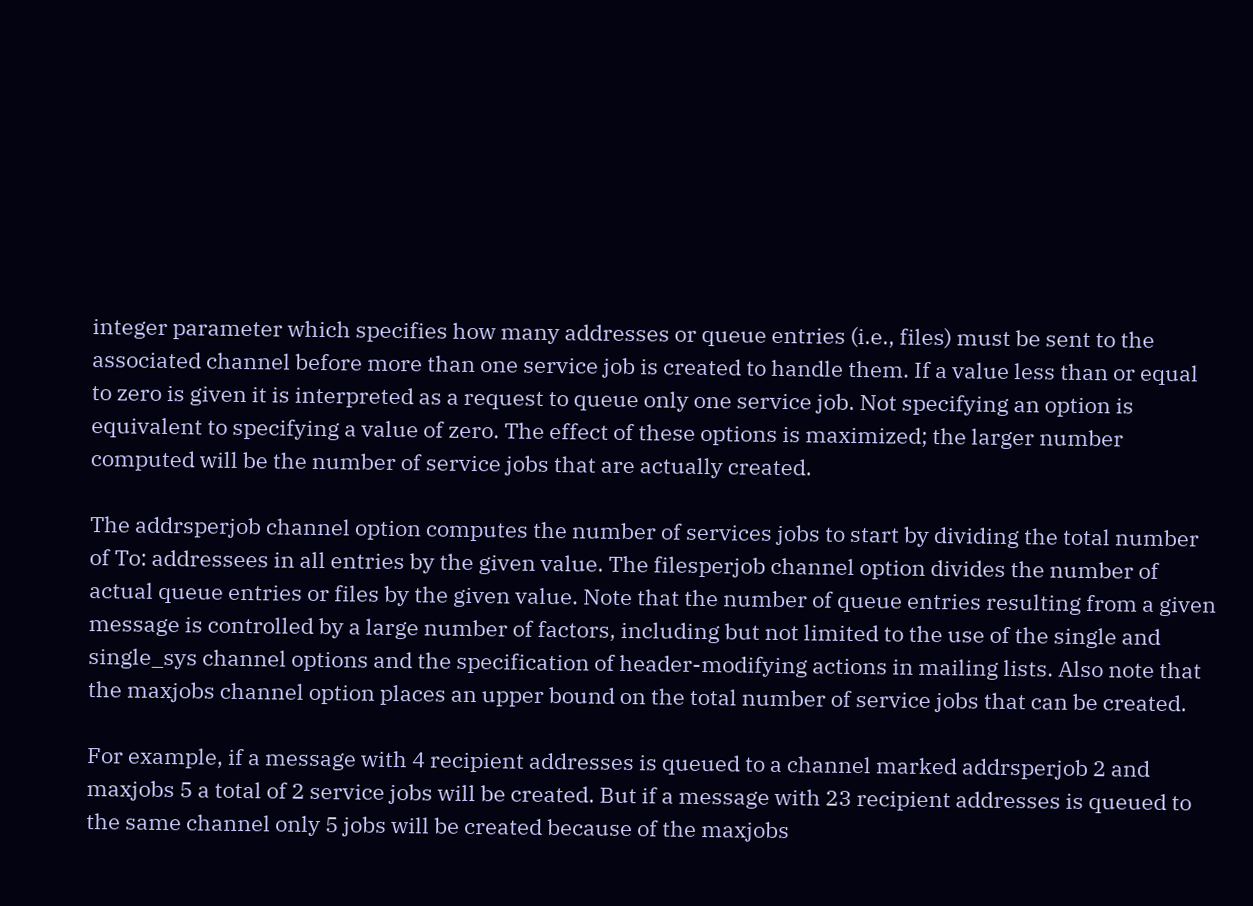integer parameter which specifies how many addresses or queue entries (i.e., files) must be sent to the associated channel before more than one service job is created to handle them. If a value less than or equal to zero is given it is interpreted as a request to queue only one service job. Not specifying an option is equivalent to specifying a value of zero. The effect of these options is maximized; the larger number computed will be the number of service jobs that are actually created.

The addrsperjob channel option computes the number of services jobs to start by dividing the total number of To: addressees in all entries by the given value. The filesperjob channel option divides the number of actual queue entries or files by the given value. Note that the number of queue entries resulting from a given message is controlled by a large number of factors, including but not limited to the use of the single and single_sys channel options and the specification of header-modifying actions in mailing lists. Also note that the maxjobs channel option places an upper bound on the total number of service jobs that can be created.

For example, if a message with 4 recipient addresses is queued to a channel marked addrsperjob 2 and maxjobs 5 a total of 2 service jobs will be created. But if a message with 23 recipient addresses is queued to the same channel only 5 jobs will be created because of the maxjobs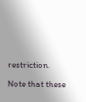restriction.

Note that these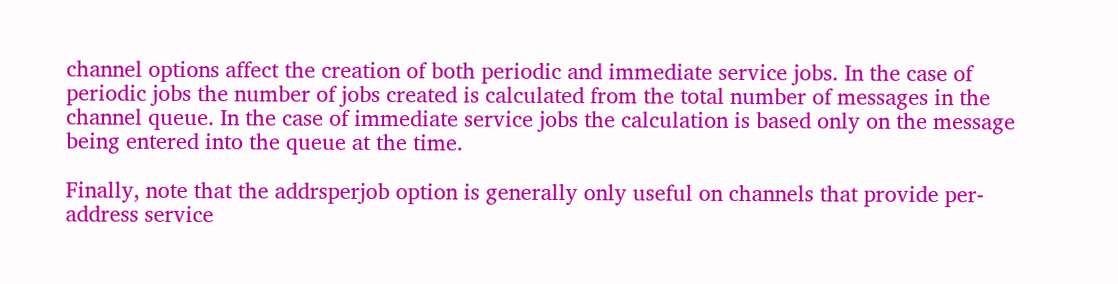channel options affect the creation of both periodic and immediate service jobs. In the case of periodic jobs the number of jobs created is calculated from the total number of messages in the channel queue. In the case of immediate service jobs the calculation is based only on the message being entered into the queue at the time.

Finally, note that the addrsperjob option is generally only useful on channels that provide per-address service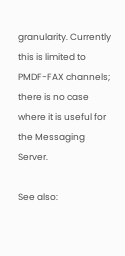granularity. Currently this is limited to PMDF-FAX channels; there is no case where it is useful for the Messaging Server.

See also: